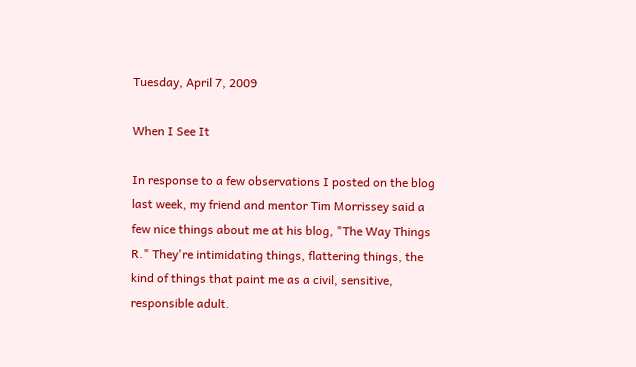Tuesday, April 7, 2009

When I See It

In response to a few observations I posted on the blog last week, my friend and mentor Tim Morrissey said a few nice things about me at his blog, "The Way Things R." They're intimidating things, flattering things, the kind of things that paint me as a civil, sensitive, responsible adult.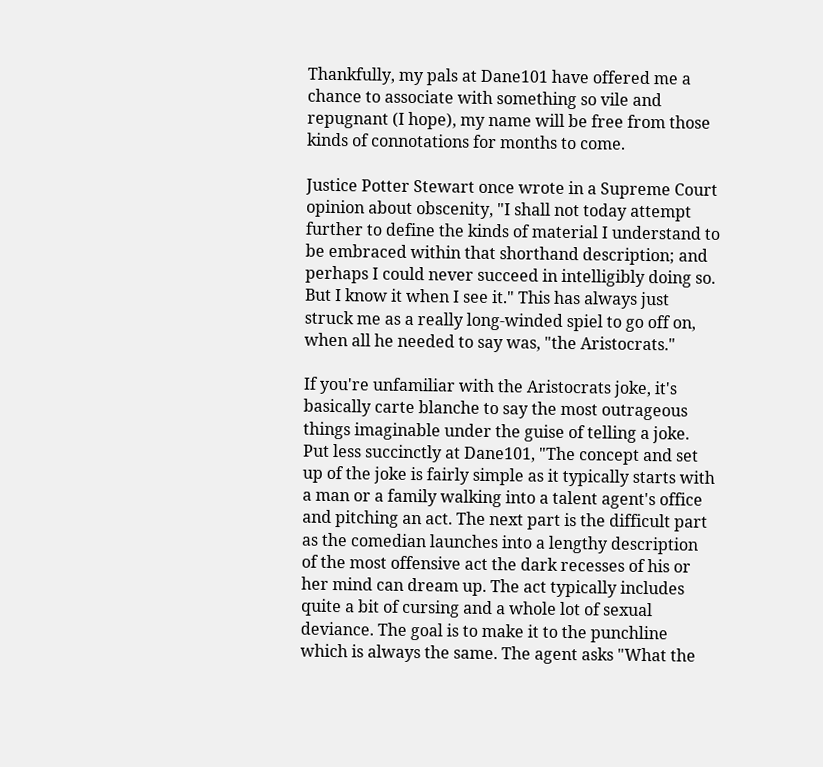Thankfully, my pals at Dane101 have offered me a chance to associate with something so vile and repugnant (I hope), my name will be free from those kinds of connotations for months to come.

Justice Potter Stewart once wrote in a Supreme Court opinion about obscenity, "I shall not today attempt further to define the kinds of material I understand to be embraced within that shorthand description; and perhaps I could never succeed in intelligibly doing so. But I know it when I see it." This has always just struck me as a really long-winded spiel to go off on, when all he needed to say was, "the Aristocrats."

If you're unfamiliar with the Aristocrats joke, it's basically carte blanche to say the most outrageous things imaginable under the guise of telling a joke. Put less succinctly at Dane101, "The concept and set up of the joke is fairly simple as it typically starts with a man or a family walking into a talent agent's office and pitching an act. The next part is the difficult part as the comedian launches into a lengthy description of the most offensive act the dark recesses of his or her mind can dream up. The act typically includes quite a bit of cursing and a whole lot of sexual deviance. The goal is to make it to the punchline which is always the same. The agent asks "What the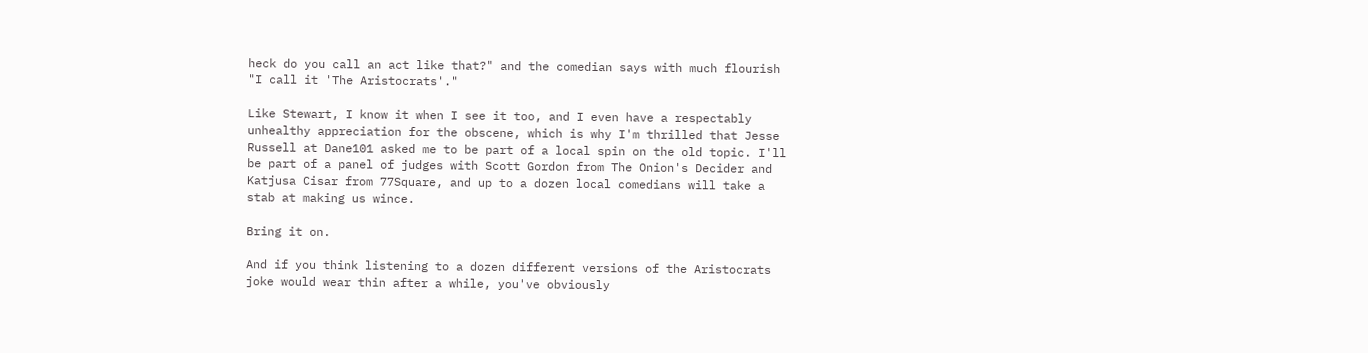heck do you call an act like that?" and the comedian says with much flourish "I call it 'The Aristocrats'."

Like Stewart, I know it when I see it too, and I even have a respectably unhealthy appreciation for the obscene, which is why I'm thrilled that Jesse Russell at Dane101 asked me to be part of a local spin on the old topic. I'll be part of a panel of judges with Scott Gordon from The Onion's Decider and Katjusa Cisar from 77Square, and up to a dozen local comedians will take a stab at making us wince.

Bring it on.

And if you think listening to a dozen different versions of the Aristocrats joke would wear thin after a while, you've obviously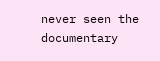never seen the documentary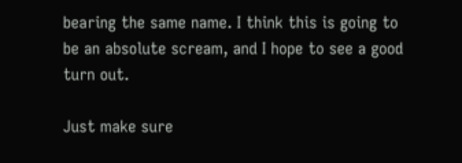bearing the same name. I think this is going to be an absolute scream, and I hope to see a good turn out.

Just make sure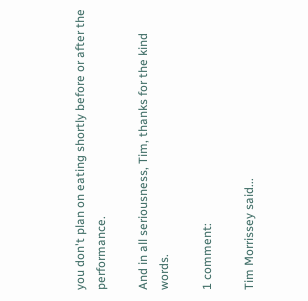you don't plan on eating shortly before or after the performance.

And in all seriousness, Tim, thanks for the kind words.

1 comment:

Tim Morrissey said...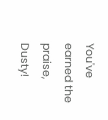You've earned the praise, Dusty!